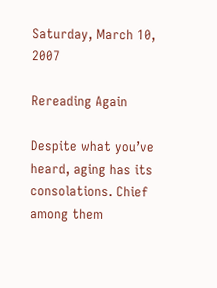Saturday, March 10, 2007

Rereading Again

Despite what you’ve heard, aging has its consolations. Chief among them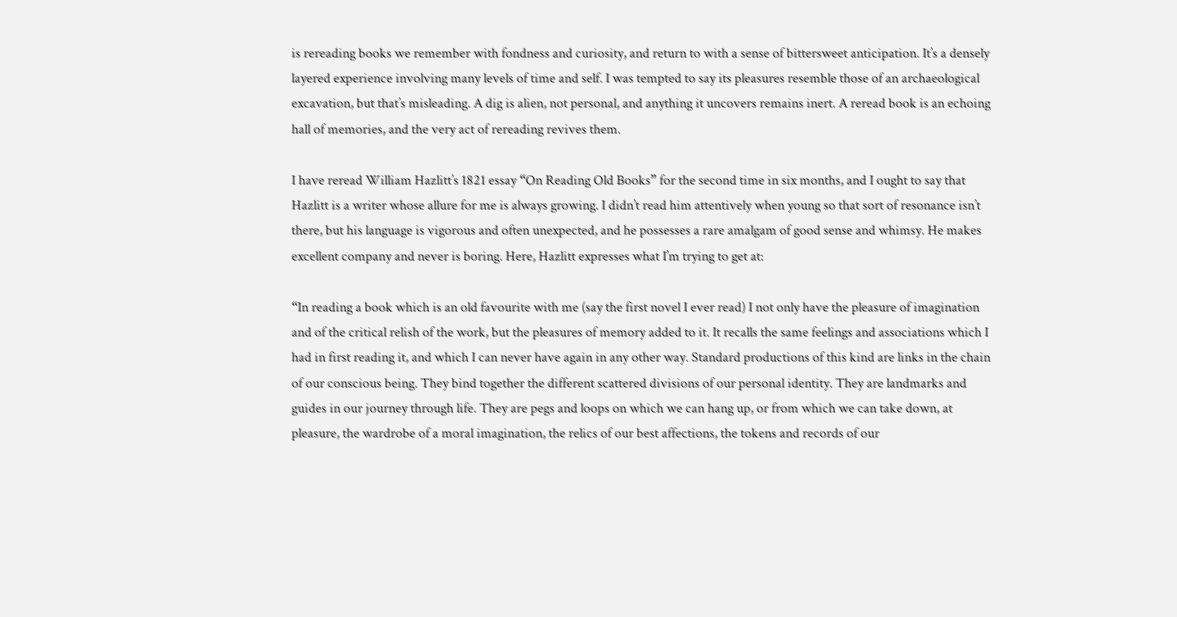is rereading books we remember with fondness and curiosity, and return to with a sense of bittersweet anticipation. It’s a densely layered experience involving many levels of time and self. I was tempted to say its pleasures resemble those of an archaeological excavation, but that’s misleading. A dig is alien, not personal, and anything it uncovers remains inert. A reread book is an echoing hall of memories, and the very act of rereading revives them.

I have reread William Hazlitt’s 1821 essay “On Reading Old Books” for the second time in six months, and I ought to say that Hazlitt is a writer whose allure for me is always growing. I didn’t read him attentively when young so that sort of resonance isn’t there, but his language is vigorous and often unexpected, and he possesses a rare amalgam of good sense and whimsy. He makes excellent company and never is boring. Here, Hazlitt expresses what I’m trying to get at:

“In reading a book which is an old favourite with me (say the first novel I ever read) I not only have the pleasure of imagination and of the critical relish of the work, but the pleasures of memory added to it. It recalls the same feelings and associations which I had in first reading it, and which I can never have again in any other way. Standard productions of this kind are links in the chain of our conscious being. They bind together the different scattered divisions of our personal identity. They are landmarks and guides in our journey through life. They are pegs and loops on which we can hang up, or from which we can take down, at pleasure, the wardrobe of a moral imagination, the relics of our best affections, the tokens and records of our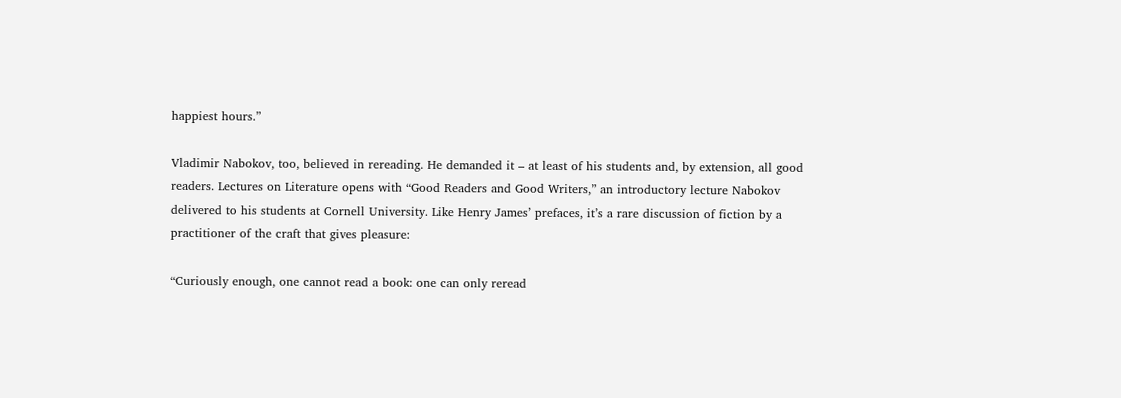happiest hours.”

Vladimir Nabokov, too, believed in rereading. He demanded it – at least of his students and, by extension, all good readers. Lectures on Literature opens with “Good Readers and Good Writers,” an introductory lecture Nabokov delivered to his students at Cornell University. Like Henry James’ prefaces, it’s a rare discussion of fiction by a practitioner of the craft that gives pleasure:

“Curiously enough, one cannot read a book: one can only reread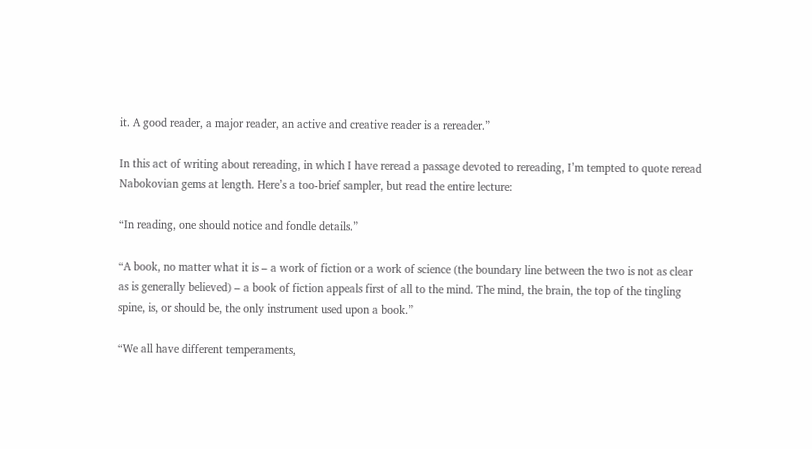it. A good reader, a major reader, an active and creative reader is a rereader.”

In this act of writing about rereading, in which I have reread a passage devoted to rereading, I’m tempted to quote reread Nabokovian gems at length. Here’s a too-brief sampler, but read the entire lecture:

“In reading, one should notice and fondle details.”

“A book, no matter what it is – a work of fiction or a work of science (the boundary line between the two is not as clear as is generally believed) – a book of fiction appeals first of all to the mind. The mind, the brain, the top of the tingling spine, is, or should be, the only instrument used upon a book.”

“We all have different temperaments,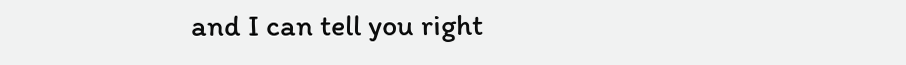and I can tell you right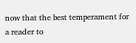now that the best temperament for a reader to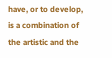have, or to develop, is a combination of the artistic and the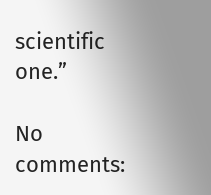scientific one.”

No comments: